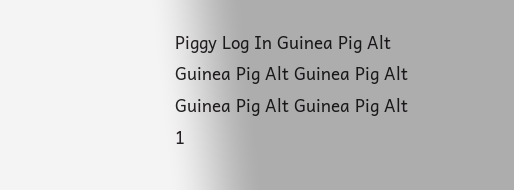Piggy Log In Guinea Pig Alt Guinea Pig Alt Guinea Pig Alt Guinea Pig Alt Guinea Pig Alt
1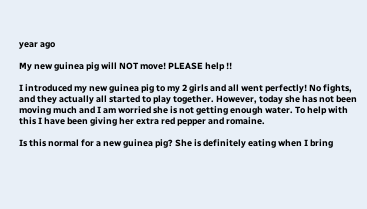year ago

My new guinea pig will NOT move! PLEASE help !!

I introduced my new guinea pig to my 2 girls and all went perfectly! No fights, and they actually all started to play together. However, today she has not been moving much and I am worried she is not getting enough water. To help with this I have been giving her extra red pepper and romaine.

Is this normal for a new guinea pig? She is definitely eating when I bring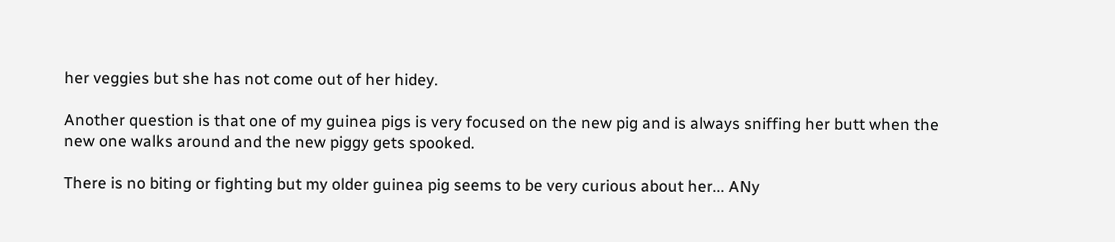her veggies but she has not come out of her hidey.

Another question is that one of my guinea pigs is very focused on the new pig and is always sniffing her butt when the new one walks around and the new piggy gets spooked.

There is no biting or fighting but my older guinea pig seems to be very curious about her... ANy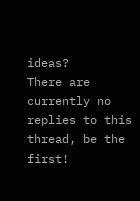ideas?
There are currently no replies to this thread, be the first!